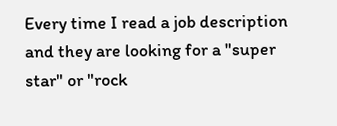Every time I read a job description and they are looking for a "super star" or "rock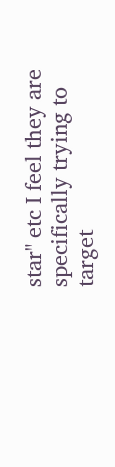star" etc I feel they are specifically trying to target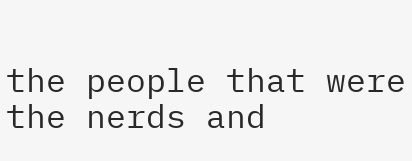the people that were the nerds and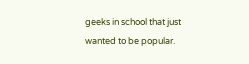geeks in school that just wanted to be popular.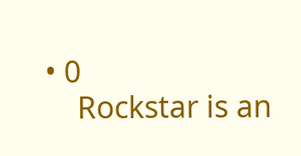• 0
    Rockstar is an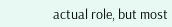actual role, but most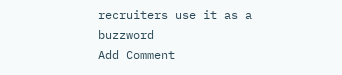recruiters use it as a buzzword
Add Comment